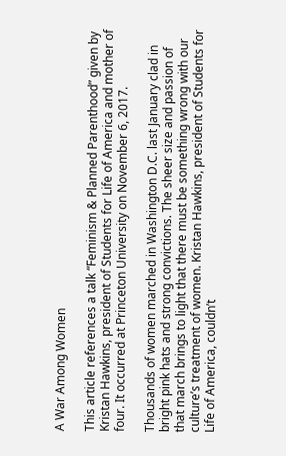A War Among Women

This article references a talk “Feminism & Planned Parenthood” given by Kristan Hawkins, president of Students for Life of America and mother of four. It occurred at Princeton University on November 6, 2017.

Thousands of women marched in Washington D.C. last January clad in bright pink hats and strong convictions. The sheer size and passion of that march brings to light that there must be something wrong with our culture’s treatment of women. Kristan Hawkins, president of Students for Life of America, couldn’t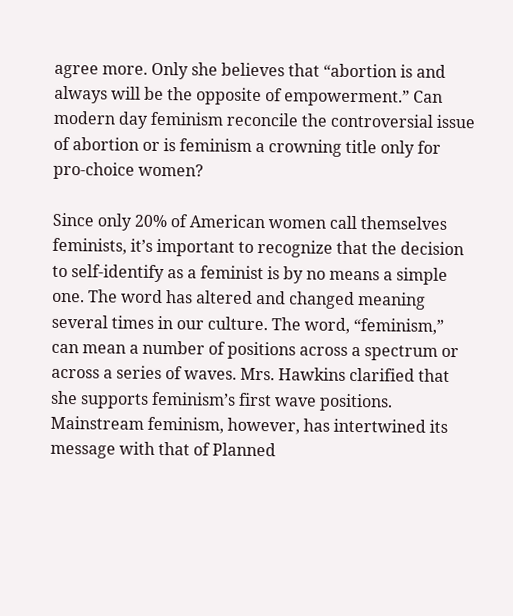agree more. Only she believes that “abortion is and always will be the opposite of empowerment.” Can modern day feminism reconcile the controversial issue of abortion or is feminism a crowning title only for pro-choice women?

Since only 20% of American women call themselves feminists, it’s important to recognize that the decision to self-identify as a feminist is by no means a simple one. The word has altered and changed meaning several times in our culture. The word, “feminism,” can mean a number of positions across a spectrum or across a series of waves. Mrs. Hawkins clarified that she supports feminism’s first wave positions. Mainstream feminism, however, has intertwined its message with that of Planned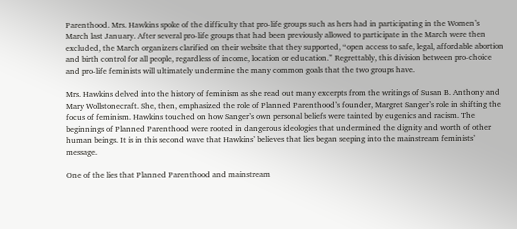Parenthood. Mrs. Hawkins spoke of the difficulty that pro-life groups such as hers had in participating in the Women’s March last January. After several pro-life groups that had been previously allowed to participate in the March were then excluded, the March organizers clarified on their website that they supported, “open access to safe, legal, affordable abortion and birth control for all people, regardless of income, location or education.” Regrettably, this division between pro-choice and pro-life feminists will ultimately undermine the many common goals that the two groups have.

Mrs. Hawkins delved into the history of feminism as she read out many excerpts from the writings of Susan B. Anthony and Mary Wollstonecraft. She, then, emphasized the role of Planned Parenthood’s founder, Margret Sanger’s role in shifting the focus of feminism. Hawkins touched on how Sanger’s own personal beliefs were tainted by eugenics and racism. The beginnings of Planned Parenthood were rooted in dangerous ideologies that undermined the dignity and worth of other human beings. It is in this second wave that Hawkins’ believes that lies began seeping into the mainstream feminists’ message.

One of the lies that Planned Parenthood and mainstream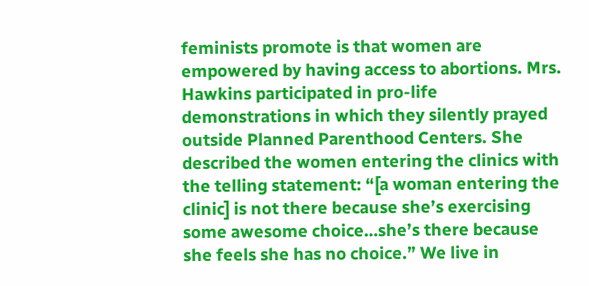feminists promote is that women are empowered by having access to abortions. Mrs. Hawkins participated in pro-life demonstrations in which they silently prayed outside Planned Parenthood Centers. She described the women entering the clinics with the telling statement: “[a woman entering the clinic] is not there because she’s exercising some awesome choice…she’s there because she feels she has no choice.” We live in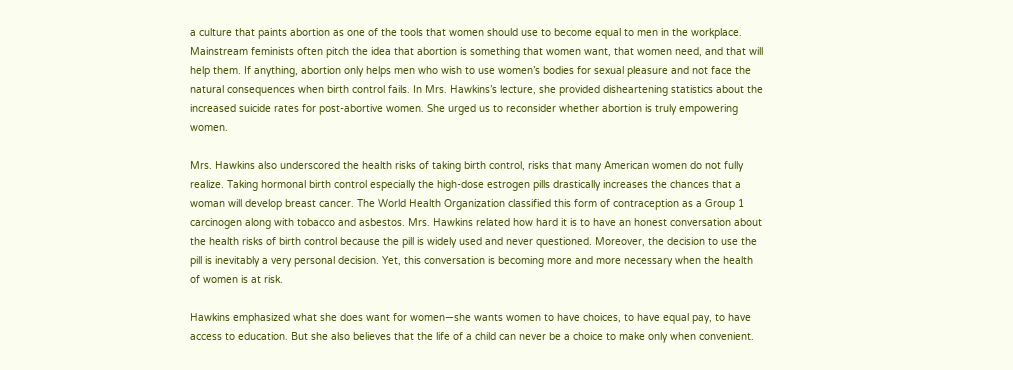a culture that paints abortion as one of the tools that women should use to become equal to men in the workplace. Mainstream feminists often pitch the idea that abortion is something that women want, that women need, and that will help them. If anything, abortion only helps men who wish to use women’s bodies for sexual pleasure and not face the natural consequences when birth control fails. In Mrs. Hawkins’s lecture, she provided disheartening statistics about the increased suicide rates for post-abortive women. She urged us to reconsider whether abortion is truly empowering women.

Mrs. Hawkins also underscored the health risks of taking birth control, risks that many American women do not fully realize. Taking hormonal birth control especially the high-dose estrogen pills drastically increases the chances that a woman will develop breast cancer. The World Health Organization classified this form of contraception as a Group 1 carcinogen along with tobacco and asbestos. Mrs. Hawkins related how hard it is to have an honest conversation about the health risks of birth control because the pill is widely used and never questioned. Moreover, the decision to use the pill is inevitably a very personal decision. Yet, this conversation is becoming more and more necessary when the health of women is at risk.

Hawkins emphasized what she does want for women—she wants women to have choices, to have equal pay, to have access to education. But she also believes that the life of a child can never be a choice to make only when convenient.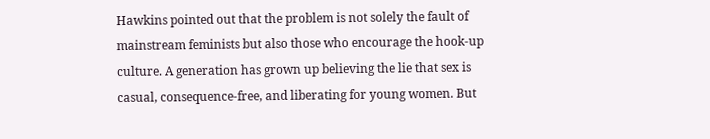Hawkins pointed out that the problem is not solely the fault of mainstream feminists but also those who encourage the hook-up culture. A generation has grown up believing the lie that sex is casual, consequence-free, and liberating for young women. But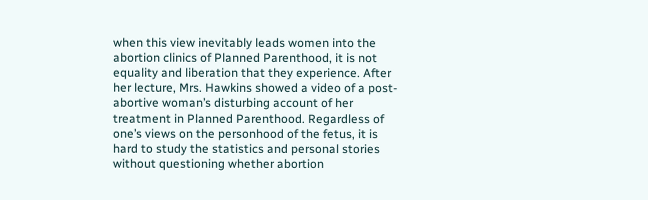when this view inevitably leads women into the abortion clinics of Planned Parenthood, it is not equality and liberation that they experience. After her lecture, Mrs. Hawkins showed a video of a post-abortive woman’s disturbing account of her treatment in Planned Parenthood. Regardless of one’s views on the personhood of the fetus, it is hard to study the statistics and personal stories without questioning whether abortion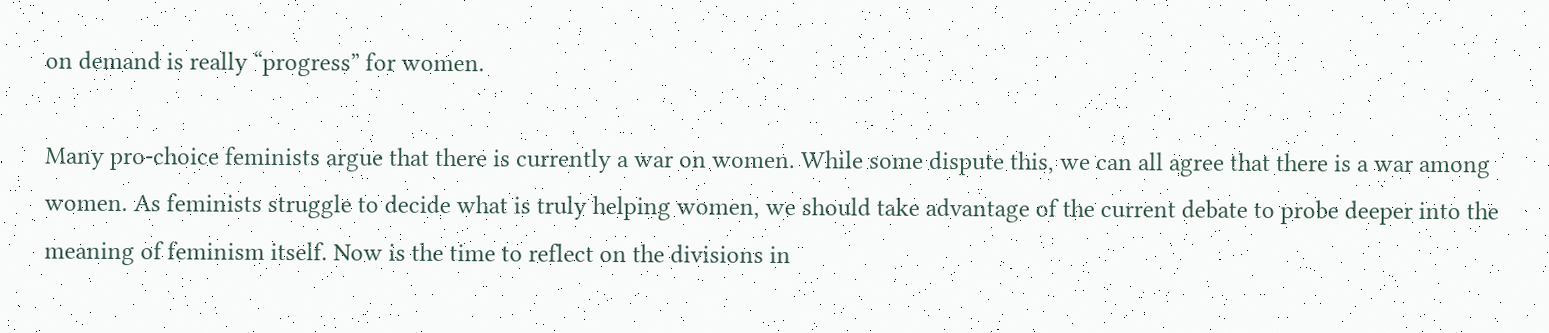on demand is really “progress” for women.

Many pro-choice feminists argue that there is currently a war on women. While some dispute this, we can all agree that there is a war among women. As feminists struggle to decide what is truly helping women, we should take advantage of the current debate to probe deeper into the meaning of feminism itself. Now is the time to reflect on the divisions in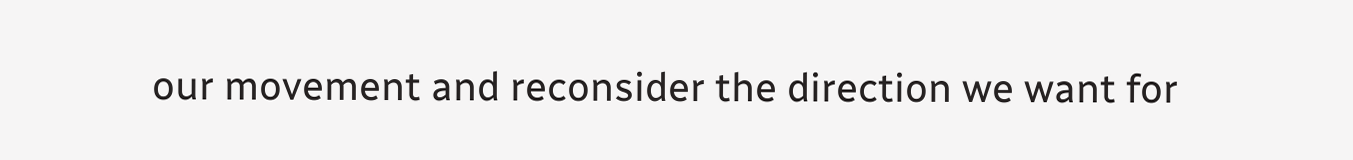our movement and reconsider the direction we want for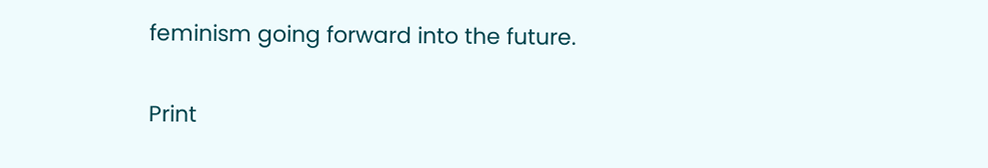feminism going forward into the future.

Print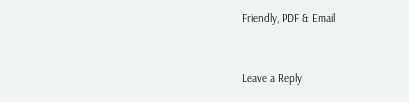Friendly, PDF & Email



Leave a Reply